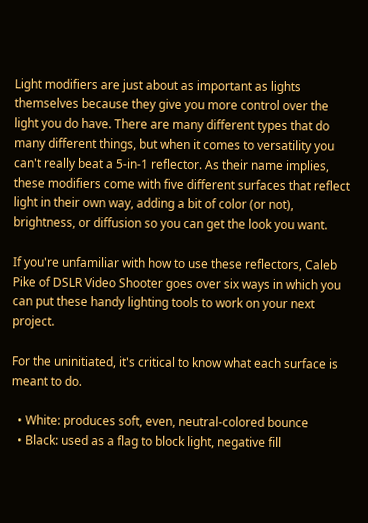Light modifiers are just about as important as lights themselves because they give you more control over the light you do have. There are many different types that do many different things, but when it comes to versatility you can't really beat a 5-in-1 reflector. As their name implies, these modifiers come with five different surfaces that reflect light in their own way, adding a bit of color (or not), brightness, or diffusion so you can get the look you want.

If you're unfamiliar with how to use these reflectors, Caleb Pike of DSLR Video Shooter goes over six ways in which you can put these handy lighting tools to work on your next project.

For the uninitiated, it's critical to know what each surface is meant to do.

  • White: produces soft, even, neutral-colored bounce
  • Black: used as a flag to block light, negative fill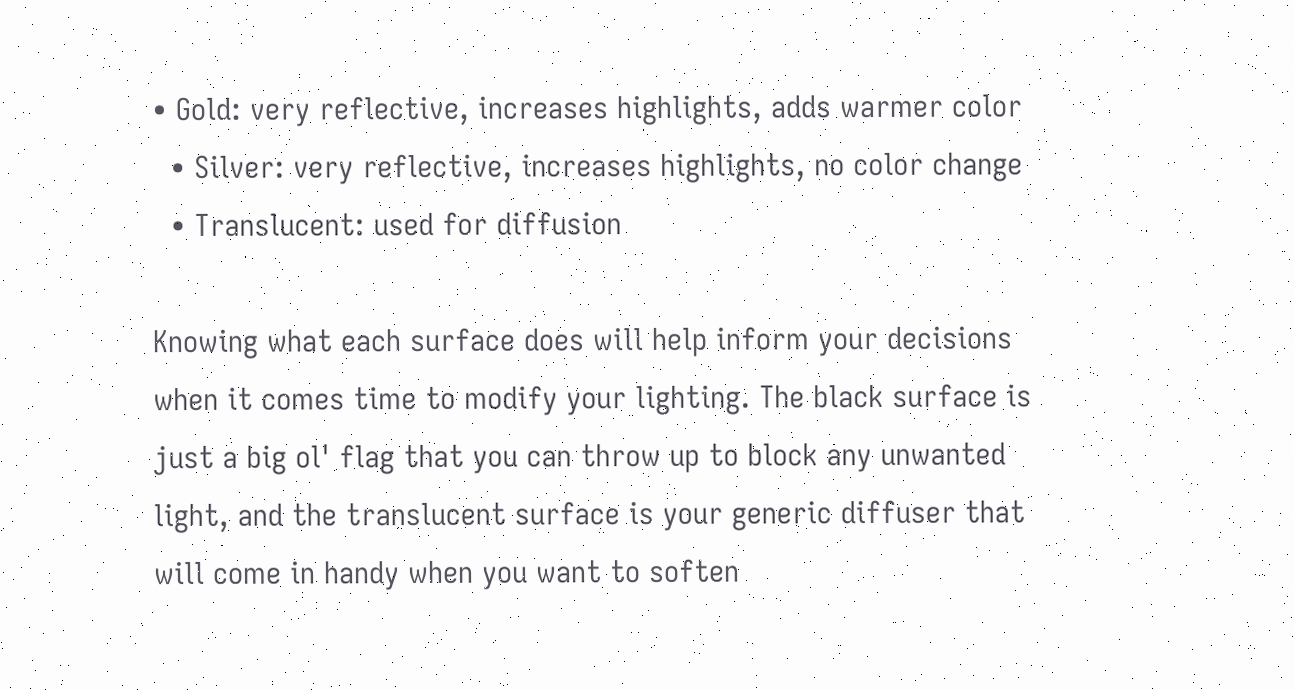• Gold: very reflective, increases highlights, adds warmer color
  • Silver: very reflective, increases highlights, no color change
  • Translucent: used for diffusion

Knowing what each surface does will help inform your decisions when it comes time to modify your lighting. The black surface is just a big ol' flag that you can throw up to block any unwanted light, and the translucent surface is your generic diffuser that will come in handy when you want to soften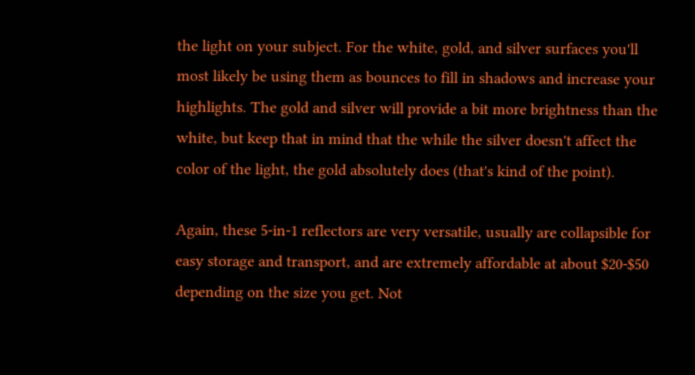the light on your subject. For the white, gold, and silver surfaces you'll most likely be using them as bounces to fill in shadows and increase your highlights. The gold and silver will provide a bit more brightness than the white, but keep that in mind that the while the silver doesn't affect the color of the light, the gold absolutely does (that's kind of the point).

Again, these 5-in-1 reflectors are very versatile, usually are collapsible for easy storage and transport, and are extremely affordable at about $20-$50 depending on the size you get. Not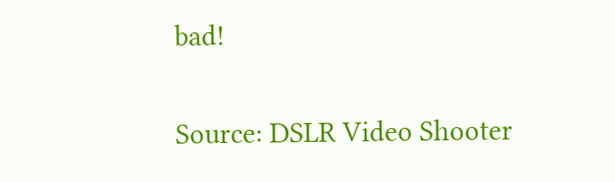bad!

Source: DSLR Video Shooter